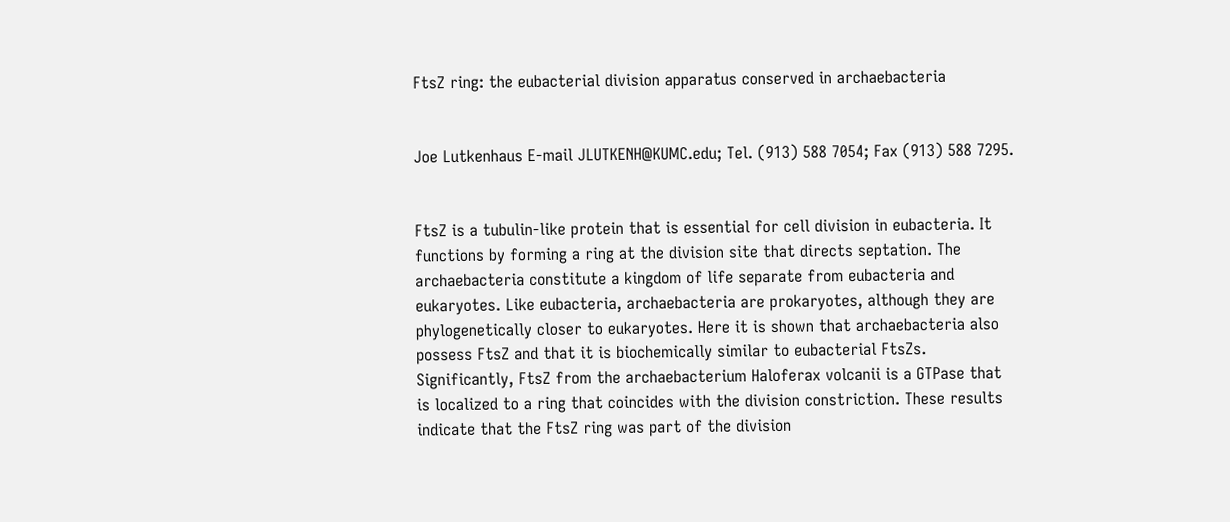FtsZ ring: the eubacterial division apparatus conserved in archaebacteria


Joe Lutkenhaus E-mail JLUTKENH@KUMC.edu; Tel. (913) 588 7054; Fax (913) 588 7295.


FtsZ is a tubulin-like protein that is essential for cell division in eubacteria. It functions by forming a ring at the division site that directs septation. The archaebacteria constitute a kingdom of life separate from eubacteria and eukaryotes. Like eubacteria, archaebacteria are prokaryotes, although they are phylogenetically closer to eukaryotes. Here it is shown that archaebacteria also possess FtsZ and that it is biochemically similar to eubacterial FtsZs. Significantly, FtsZ from the archaebacterium Haloferax volcanii is a GTPase that is localized to a ring that coincides with the division constriction. These results indicate that the FtsZ ring was part of the division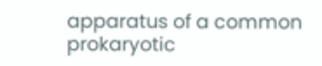apparatus of a common prokaryotic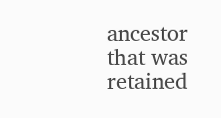ancestor that was retained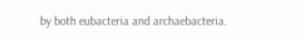by both eubacteria and archaebacteria.